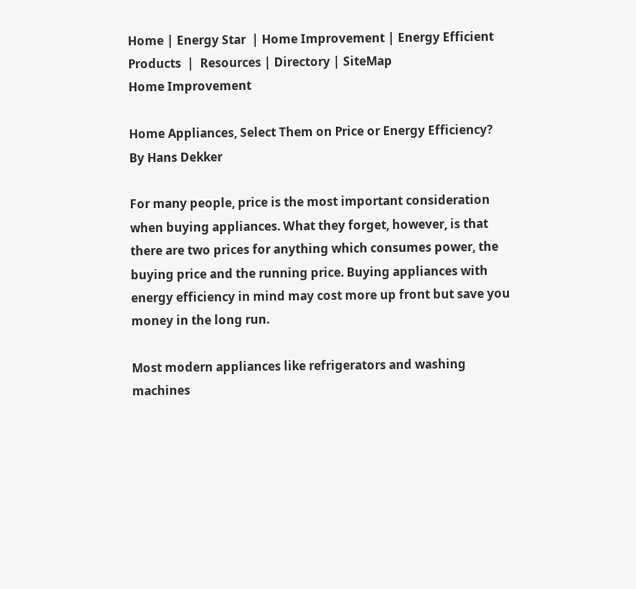Home | Energy Star  | Home Improvement | Energy Efficient Products  |  Resources | Directory | SiteMap
Home Improvement

Home Appliances, Select Them on Price or Energy Efficiency?
By Hans Dekker

For many people, price is the most important consideration when buying appliances. What they forget, however, is that there are two prices for anything which consumes power, the buying price and the running price. Buying appliances with energy efficiency in mind may cost more up front but save you money in the long run.

Most modern appliances like refrigerators and washing machines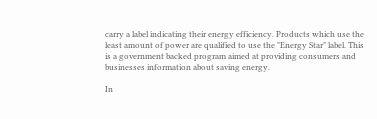carry a label indicating their energy efficiency. Products which use the least amount of power are qualified to use the "Energy Star" label. This is a government backed program aimed at providing consumers and businesses information about saving energy.

In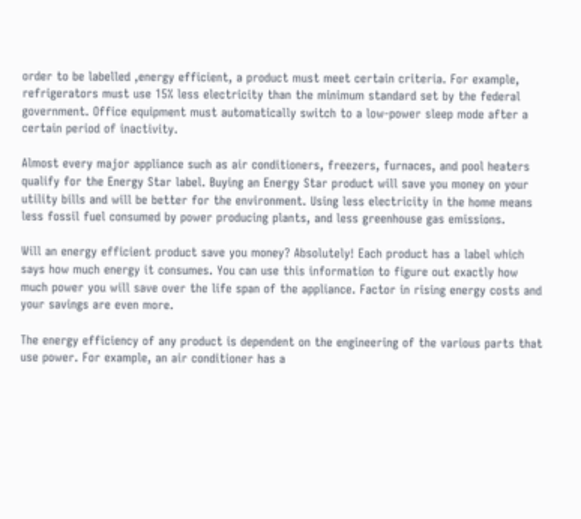order to be labelled ,energy efficient, a product must meet certain criteria. For example, refrigerators must use 15% less electricity than the minimum standard set by the federal government. Office equipment must automatically switch to a low-power sleep mode after a certain period of inactivity.

Almost every major appliance such as air conditioners, freezers, furnaces, and pool heaters qualify for the Energy Star label. Buying an Energy Star product will save you money on your utility bills and will be better for the environment. Using less electricity in the home means less fossil fuel consumed by power producing plants, and less greenhouse gas emissions.

Will an energy efficient product save you money? Absolutely! Each product has a label which says how much energy it consumes. You can use this information to figure out exactly how much power you will save over the life span of the appliance. Factor in rising energy costs and your savings are even more.

The energy efficiency of any product is dependent on the engineering of the various parts that use power. For example, an air conditioner has a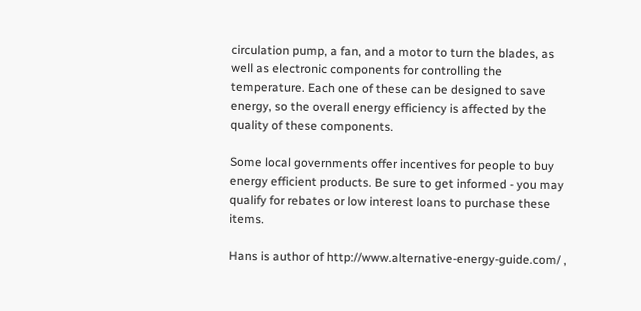circulation pump, a fan, and a motor to turn the blades, as well as electronic components for controlling the temperature. Each one of these can be designed to save energy, so the overall energy efficiency is affected by the quality of these components.

Some local governments offer incentives for people to buy energy efficient products. Be sure to get informed - you may qualify for rebates or low interest loans to purchase these items.

Hans is author of http://www.alternative-energy-guide.com/ ,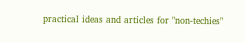practical ideas and articles for "non-techies"